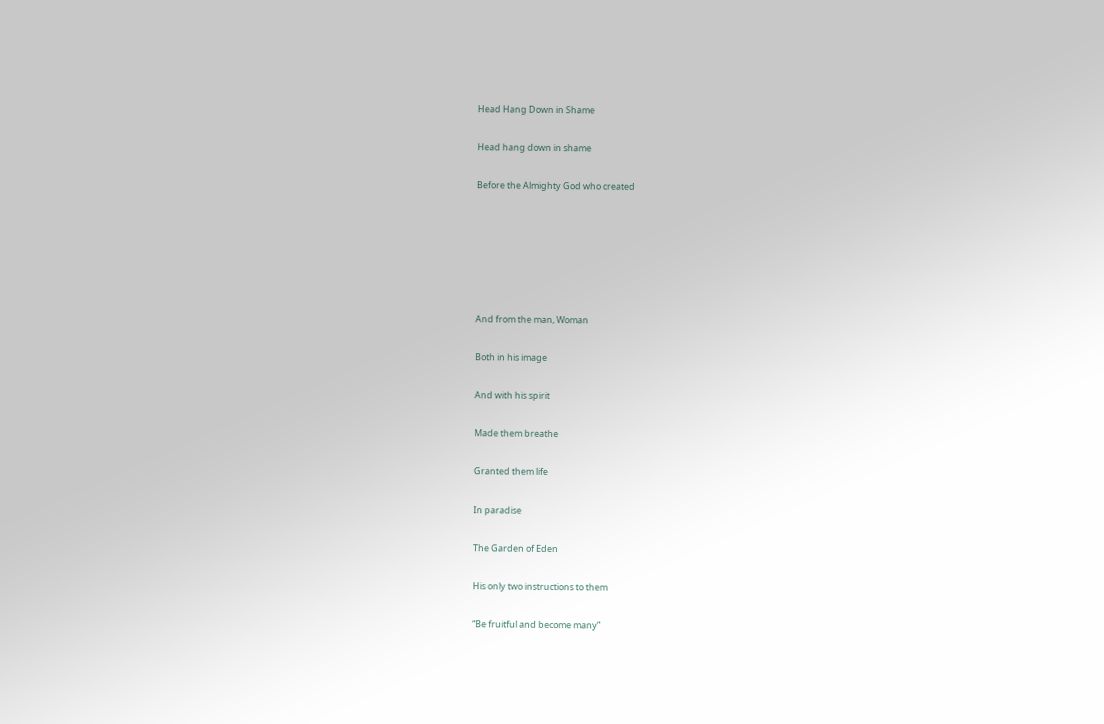Head Hang Down in Shame

Head hang down in shame

Before the Almighty God who created






And from the man, Woman

Both in his image

And with his spirit

Made them breathe

Granted them life

In paradise

The Garden of Eden

His only two instructions to them

“Be fruitful and become many”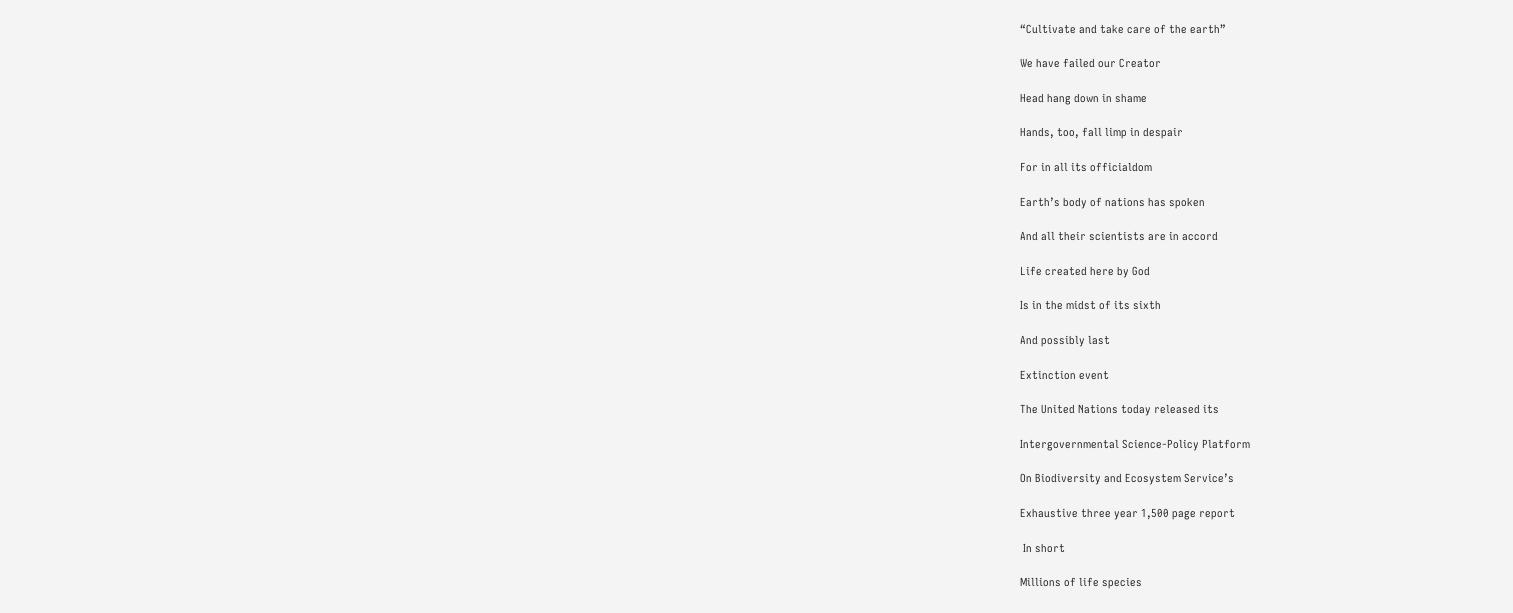“Cultivate and take care of the earth”

We have failed our Creator

Head hang down in shame

Hands, too, fall limp in despair

For in all its officialdom

Earth’s body of nations has spoken

And all their scientists are in accord

Life created here by God

Is in the midst of its sixth

And possibly last

Extinction event

The United Nations today released its

Intergovernmental Science-Policy Platform

On Biodiversity and Ecosystem Service’s

Exhaustive three year 1,500 page report

 In short

Millions of life species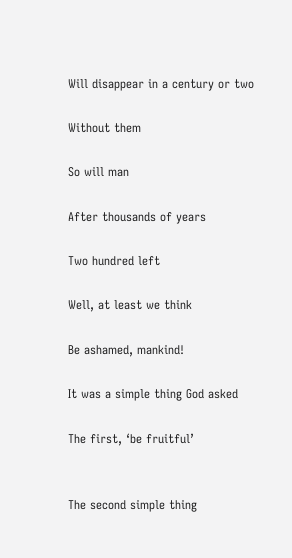Will disappear in a century or two

Without them

So will man

After thousands of years

Two hundred left

Well, at least we think

Be ashamed, mankind!

It was a simple thing God asked

The first, ‘be fruitful’


The second simple thing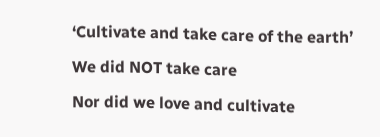‘Cultivate and take care of the earth’

We did NOT take care

Nor did we love and cultivate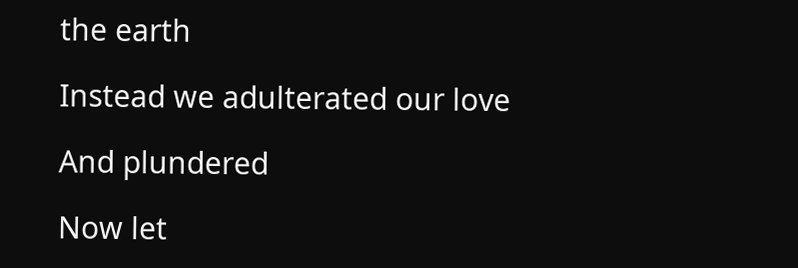the earth

Instead we adulterated our love

And plundered

Now let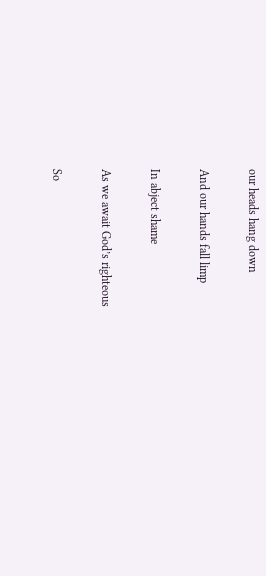our heads hang down

And our hands fall limp

In abject shame

As we await God’s righteous

So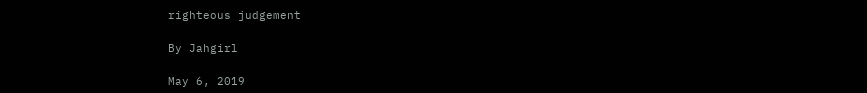righteous judgement

By Jahgirl

May 6, 2019